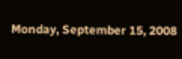Monday, September 15, 2008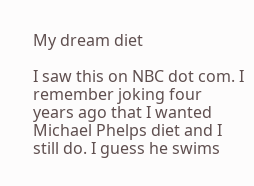My dream diet

I saw this on NBC dot com. I remember joking four years ago that I wanted Michael Phelps diet and I still do. I guess he swims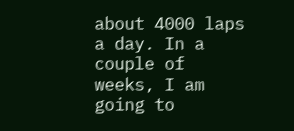about 4000 laps a day. In a couple of weeks, I am going to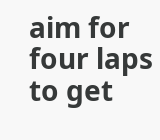aim for four laps to get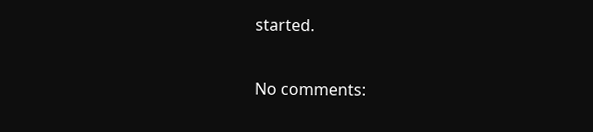started.

No comments: